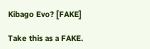Kibago Evo? [FAKE]

Take this as a FAKE.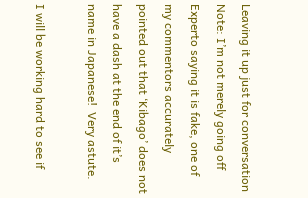Leaving it up just for conversation  Note: I’m not merely going off Experto saying it is fake, one of my commentors accurately pointed out that ‘Kibago’ does not have a dash at the end of it’s name in Japanese!  Very astute.

I will be working hard to see if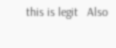this is legit   Also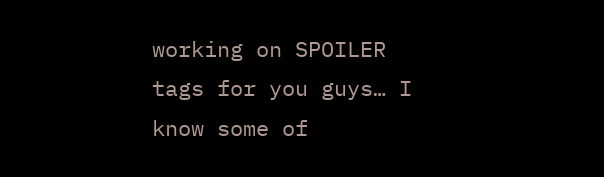working on SPOILER tags for you guys… I know some of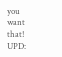you want that!  UPD: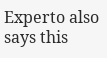Experto also says this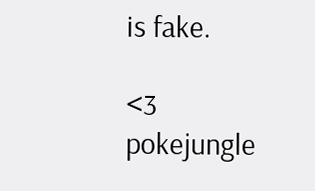is fake.

<3 pokejungle